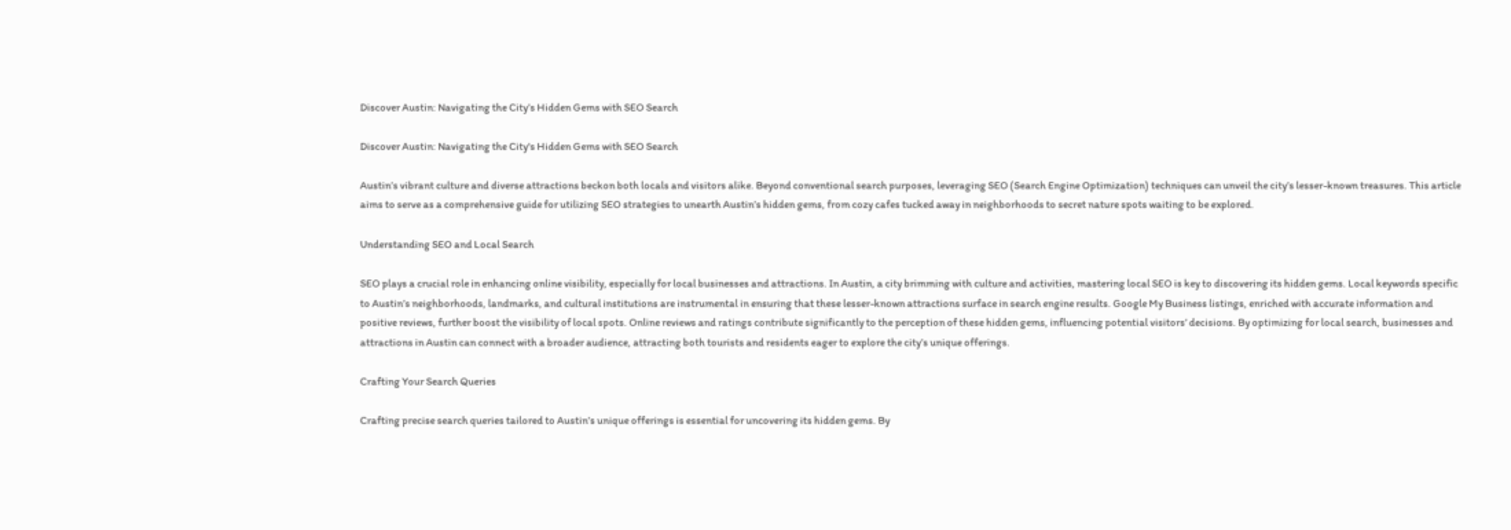Discover Austin: Navigating the City’s Hidden Gems with SEO Search

Discover Austin: Navigating the City's Hidden Gems with SEO Search

Austin’s vibrant culture and diverse attractions beckon both locals and visitors alike. Beyond conventional search purposes, leveraging SEO (Search Engine Optimization) techniques can unveil the city’s lesser-known treasures. This article aims to serve as a comprehensive guide for utilizing SEO strategies to unearth Austin’s hidden gems, from cozy cafes tucked away in neighborhoods to secret nature spots waiting to be explored.

Understanding SEO and Local Search

SEO plays a crucial role in enhancing online visibility, especially for local businesses and attractions. In Austin, a city brimming with culture and activities, mastering local SEO is key to discovering its hidden gems. Local keywords specific to Austin’s neighborhoods, landmarks, and cultural institutions are instrumental in ensuring that these lesser-known attractions surface in search engine results. Google My Business listings, enriched with accurate information and positive reviews, further boost the visibility of local spots. Online reviews and ratings contribute significantly to the perception of these hidden gems, influencing potential visitors’ decisions. By optimizing for local search, businesses and attractions in Austin can connect with a broader audience, attracting both tourists and residents eager to explore the city’s unique offerings.

Crafting Your Search Queries

Crafting precise search queries tailored to Austin’s unique offerings is essential for uncovering its hidden gems. By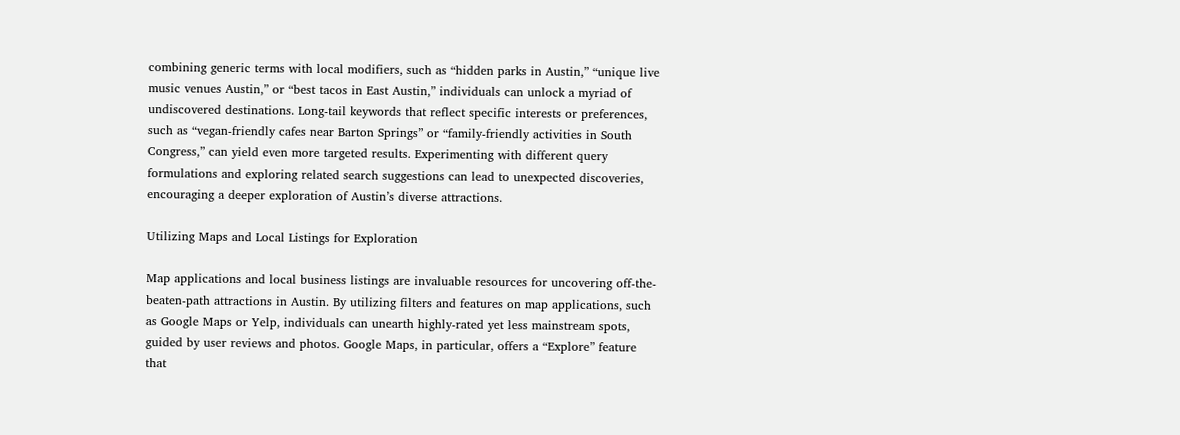combining generic terms with local modifiers, such as “hidden parks in Austin,” “unique live music venues Austin,” or “best tacos in East Austin,” individuals can unlock a myriad of undiscovered destinations. Long-tail keywords that reflect specific interests or preferences, such as “vegan-friendly cafes near Barton Springs” or “family-friendly activities in South Congress,” can yield even more targeted results. Experimenting with different query formulations and exploring related search suggestions can lead to unexpected discoveries, encouraging a deeper exploration of Austin’s diverse attractions.

Utilizing Maps and Local Listings for Exploration

Map applications and local business listings are invaluable resources for uncovering off-the-beaten-path attractions in Austin. By utilizing filters and features on map applications, such as Google Maps or Yelp, individuals can unearth highly-rated yet less mainstream spots, guided by user reviews and photos. Google Maps, in particular, offers a “Explore” feature that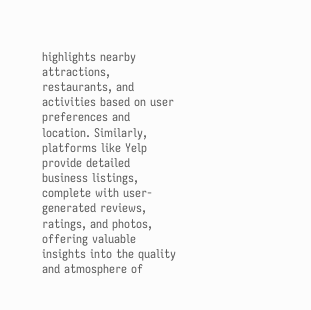highlights nearby attractions, restaurants, and activities based on user preferences and location. Similarly, platforms like Yelp provide detailed business listings, complete with user-generated reviews, ratings, and photos, offering valuable insights into the quality and atmosphere of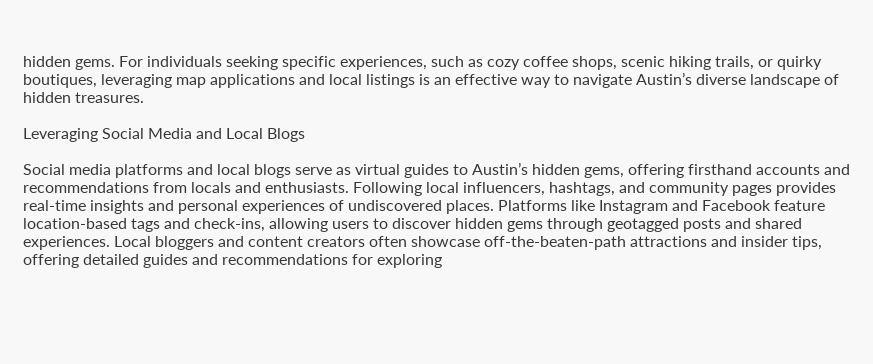hidden gems. For individuals seeking specific experiences, such as cozy coffee shops, scenic hiking trails, or quirky boutiques, leveraging map applications and local listings is an effective way to navigate Austin’s diverse landscape of hidden treasures.

Leveraging Social Media and Local Blogs

Social media platforms and local blogs serve as virtual guides to Austin’s hidden gems, offering firsthand accounts and recommendations from locals and enthusiasts. Following local influencers, hashtags, and community pages provides real-time insights and personal experiences of undiscovered places. Platforms like Instagram and Facebook feature location-based tags and check-ins, allowing users to discover hidden gems through geotagged posts and shared experiences. Local bloggers and content creators often showcase off-the-beaten-path attractions and insider tips, offering detailed guides and recommendations for exploring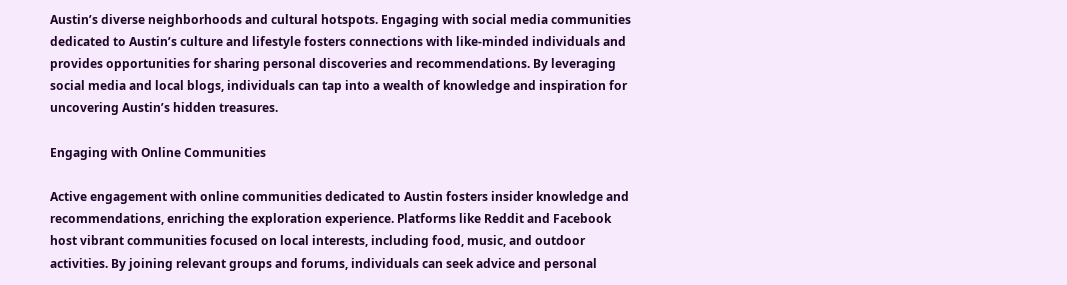Austin’s diverse neighborhoods and cultural hotspots. Engaging with social media communities dedicated to Austin’s culture and lifestyle fosters connections with like-minded individuals and provides opportunities for sharing personal discoveries and recommendations. By leveraging social media and local blogs, individuals can tap into a wealth of knowledge and inspiration for uncovering Austin’s hidden treasures.

Engaging with Online Communities

Active engagement with online communities dedicated to Austin fosters insider knowledge and recommendations, enriching the exploration experience. Platforms like Reddit and Facebook host vibrant communities focused on local interests, including food, music, and outdoor activities. By joining relevant groups and forums, individuals can seek advice and personal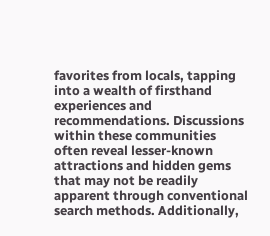favorites from locals, tapping into a wealth of firsthand experiences and recommendations. Discussions within these communities often reveal lesser-known attractions and hidden gems that may not be readily apparent through conventional search methods. Additionally,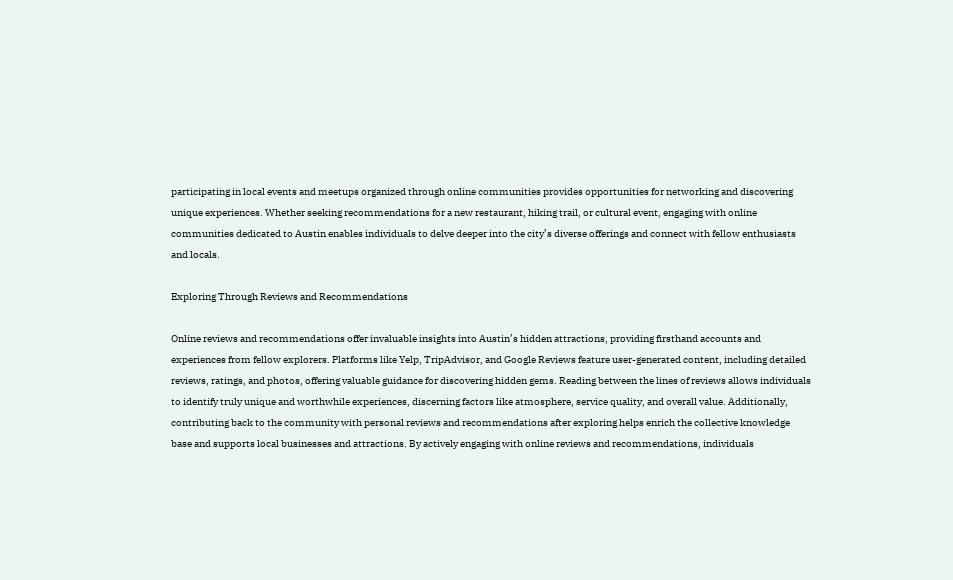participating in local events and meetups organized through online communities provides opportunities for networking and discovering unique experiences. Whether seeking recommendations for a new restaurant, hiking trail, or cultural event, engaging with online communities dedicated to Austin enables individuals to delve deeper into the city’s diverse offerings and connect with fellow enthusiasts and locals.

Exploring Through Reviews and Recommendations

Online reviews and recommendations offer invaluable insights into Austin’s hidden attractions, providing firsthand accounts and experiences from fellow explorers. Platforms like Yelp, TripAdvisor, and Google Reviews feature user-generated content, including detailed reviews, ratings, and photos, offering valuable guidance for discovering hidden gems. Reading between the lines of reviews allows individuals to identify truly unique and worthwhile experiences, discerning factors like atmosphere, service quality, and overall value. Additionally, contributing back to the community with personal reviews and recommendations after exploring helps enrich the collective knowledge base and supports local businesses and attractions. By actively engaging with online reviews and recommendations, individuals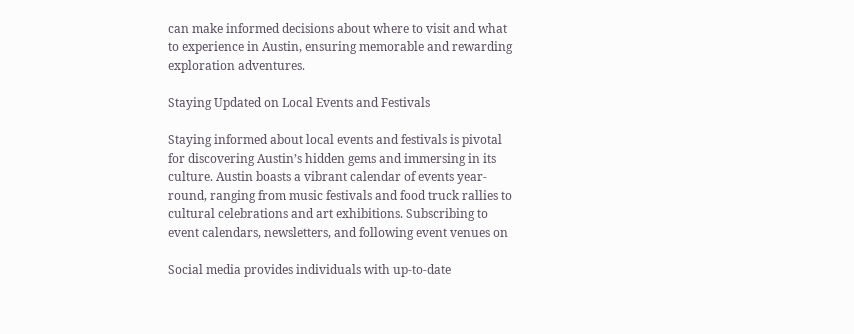can make informed decisions about where to visit and what to experience in Austin, ensuring memorable and rewarding exploration adventures.

Staying Updated on Local Events and Festivals

Staying informed about local events and festivals is pivotal for discovering Austin’s hidden gems and immersing in its culture. Austin boasts a vibrant calendar of events year-round, ranging from music festivals and food truck rallies to cultural celebrations and art exhibitions. Subscribing to event calendars, newsletters, and following event venues on

Social media provides individuals with up-to-date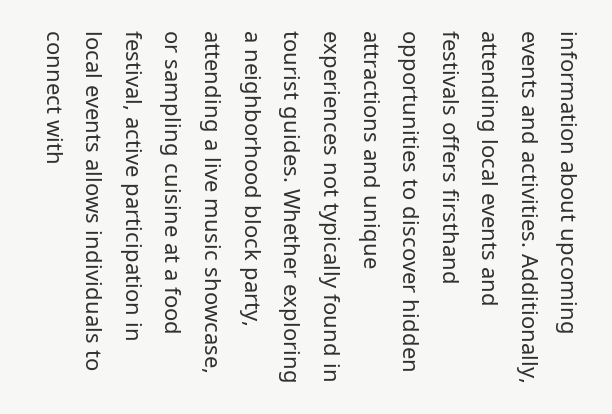information about upcoming events and activities. Additionally, attending local events and festivals offers firsthand opportunities to discover hidden attractions and unique experiences not typically found in tourist guides. Whether exploring a neighborhood block party, attending a live music showcase, or sampling cuisine at a food festival, active participation in local events allows individuals to connect with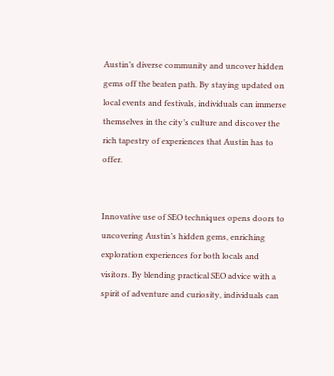Austin’s diverse community and uncover hidden gems off the beaten path. By staying updated on local events and festivals, individuals can immerse themselves in the city’s culture and discover the rich tapestry of experiences that Austin has to offer.


Innovative use of SEO techniques opens doors to uncovering Austin’s hidden gems, enriching exploration experiences for both locals and visitors. By blending practical SEO advice with a spirit of adventure and curiosity, individuals can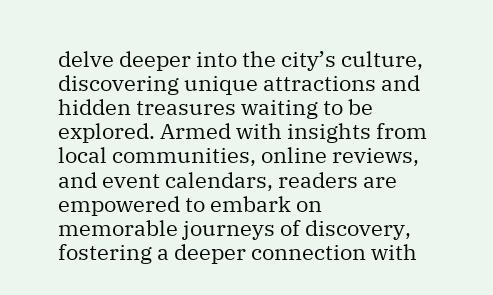delve deeper into the city’s culture, discovering unique attractions and hidden treasures waiting to be explored. Armed with insights from local communities, online reviews, and event calendars, readers are empowered to embark on memorable journeys of discovery, fostering a deeper connection with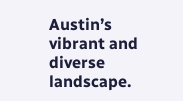Austin’s vibrant and diverse landscape.